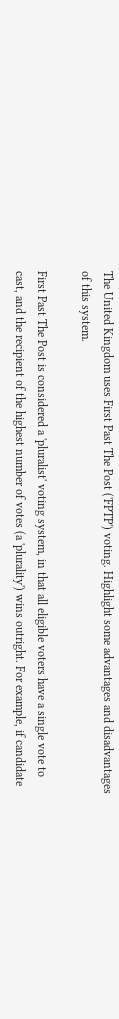The United Kingdom uses First Past The Post ('FPTP') voting. Highlight some advantages and disadvantages of this system.

First Past The Post is considered a 'pluralist' voting system, in that all eligible voters have a single vote to cast, and the recipient of the highest number of votes (a 'plurality') wins outright. For example, if candidate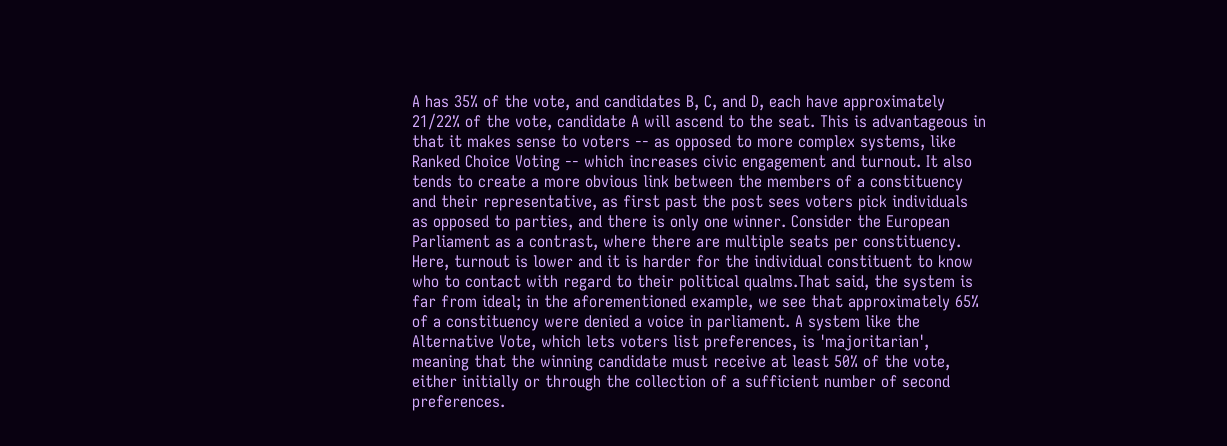A has 35% of the vote, and candidates B, C, and D, each have approximately 21/22% of the vote, candidate A will ascend to the seat. This is advantageous in that it makes sense to voters -- as opposed to more complex systems, like Ranked Choice Voting -- which increases civic engagement and turnout. It also tends to create a more obvious link between the members of a constituency and their representative, as first past the post sees voters pick individuals as opposed to parties, and there is only one winner. Consider the European Parliament as a contrast, where there are multiple seats per constituency. Here, turnout is lower and it is harder for the individual constituent to know who to contact with regard to their political qualms.That said, the system is far from ideal; in the aforementioned example, we see that approximately 65% of a constituency were denied a voice in parliament. A system like the Alternative Vote, which lets voters list preferences, is 'majoritarian', meaning that the winning candidate must receive at least 50% of the vote, either initially or through the collection of a sufficient number of second preferences.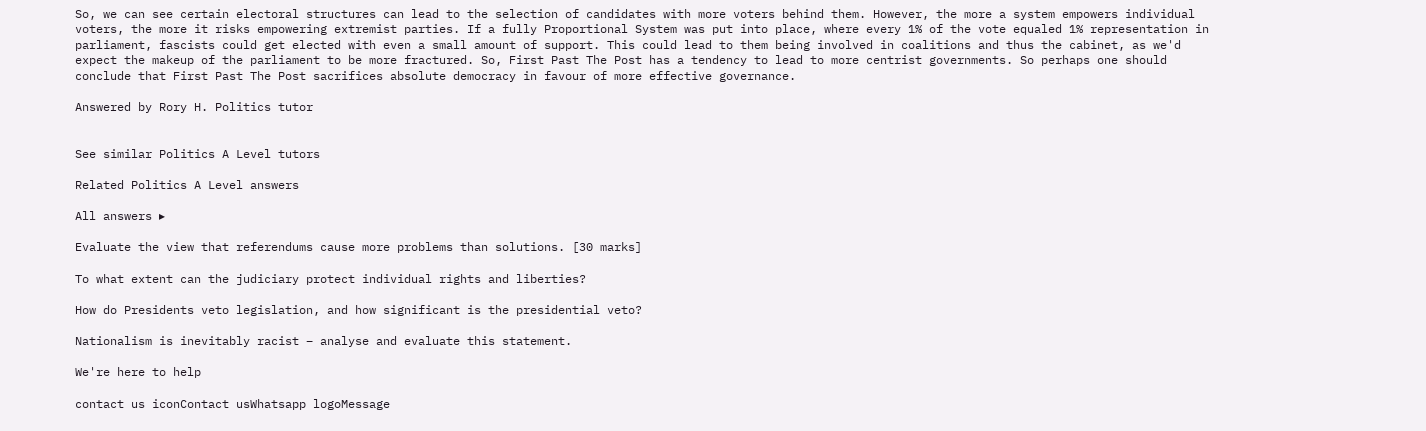So, we can see certain electoral structures can lead to the selection of candidates with more voters behind them. However, the more a system empowers individual voters, the more it risks empowering extremist parties. If a fully Proportional System was put into place, where every 1% of the vote equaled 1% representation in parliament, fascists could get elected with even a small amount of support. This could lead to them being involved in coalitions and thus the cabinet, as we'd expect the makeup of the parliament to be more fractured. So, First Past The Post has a tendency to lead to more centrist governments. So perhaps one should conclude that First Past The Post sacrifices absolute democracy in favour of more effective governance.

Answered by Rory H. Politics tutor


See similar Politics A Level tutors

Related Politics A Level answers

All answers ▸

Evaluate the view that referendums cause more problems than solutions. [30 marks]

To what extent can the judiciary protect individual rights and liberties?

How do Presidents veto legislation, and how significant is the presidential veto?

Nationalism is inevitably racist – analyse and evaluate this statement.

We're here to help

contact us iconContact usWhatsapp logoMessage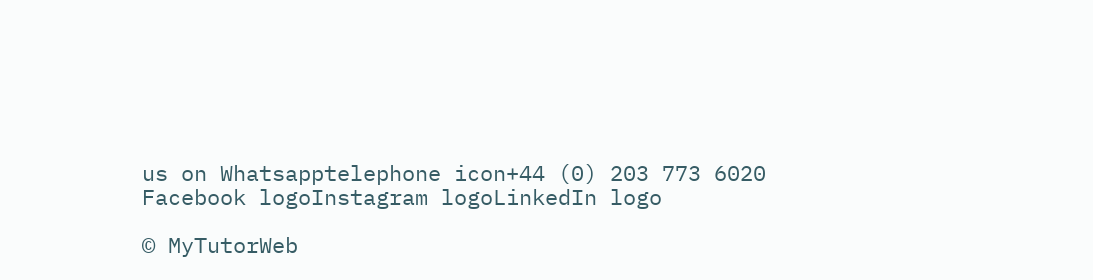us on Whatsapptelephone icon+44 (0) 203 773 6020
Facebook logoInstagram logoLinkedIn logo

© MyTutorWeb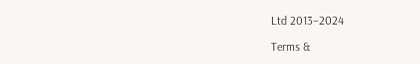Ltd 2013–2024

Terms &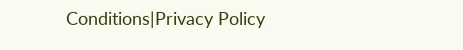Conditions|Privacy Policy